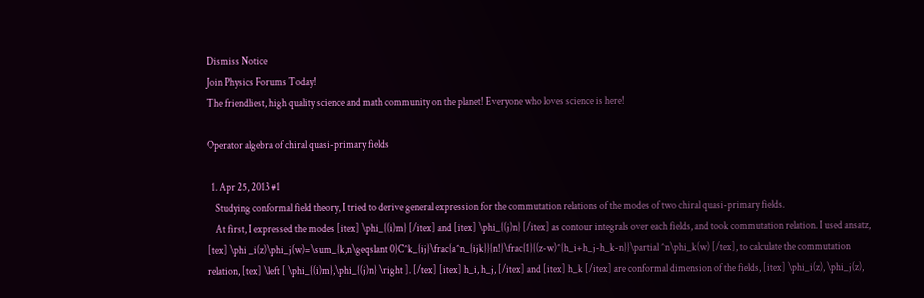Dismiss Notice
Join Physics Forums Today!
The friendliest, high quality science and math community on the planet! Everyone who loves science is here!

Operator algebra of chiral quasi-primary fields

  1. Apr 25, 2013 #1
    Studying conformal field theory, I tried to derive general expression for the commutation relations of the modes of two chiral quasi-primary fields.
    At first, I expressed the modes [itex] \phi_{(i)m} [/itex] and [itex] \phi_{(j)n} [/itex] as contour integrals over each fields, and took commutation relation. I used ansatz, [tex] \phi _i(z)\phi_j(w)=\sum_{k,n\geqslant 0}C^k_{ij}\frac{a^n_{ijk}}{n!}\frac{1}{(z-w)^{h_i+h_j-h_k-n}}\partial ^n\phi_k(w) [/tex], to calculate the commutation relation, [tex] \left [ \phi_{(i)m},\phi_{(j)n} \right ]. [/tex] [itex] h_i, h_j, [/itex] and [itex] h_k [/itex] are conformal dimension of the fields, [itex] \phi_i(z), \phi_j(z),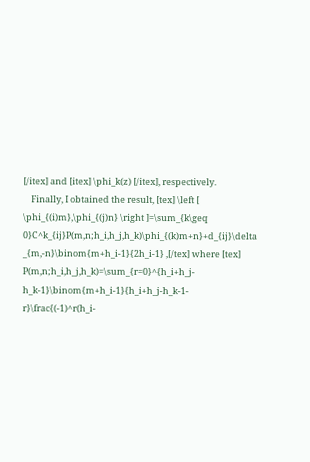[/itex] and [itex] \phi_k(z) [/itex], respectively.
    Finally, I obtained the result, [tex] \left [ \phi_{(i)m},\phi_{(j)n} \right ]=\sum_{k\geq 0}C^k_{ij}P(m,n;h_i,h_j,h_k)\phi_{(k)m+n}+d_{ij}\delta _{m,-n}\binom{m+h_i-1}{2h_i-1} ,[/tex] where [tex] P(m,n;h_i,h_j,h_k)=\sum_{r=0}^{h_i+h_j-h_k-1}\binom{m+h_i-1}{h_i+h_j-h_k-1-r}\frac{(-1)^r(h_i-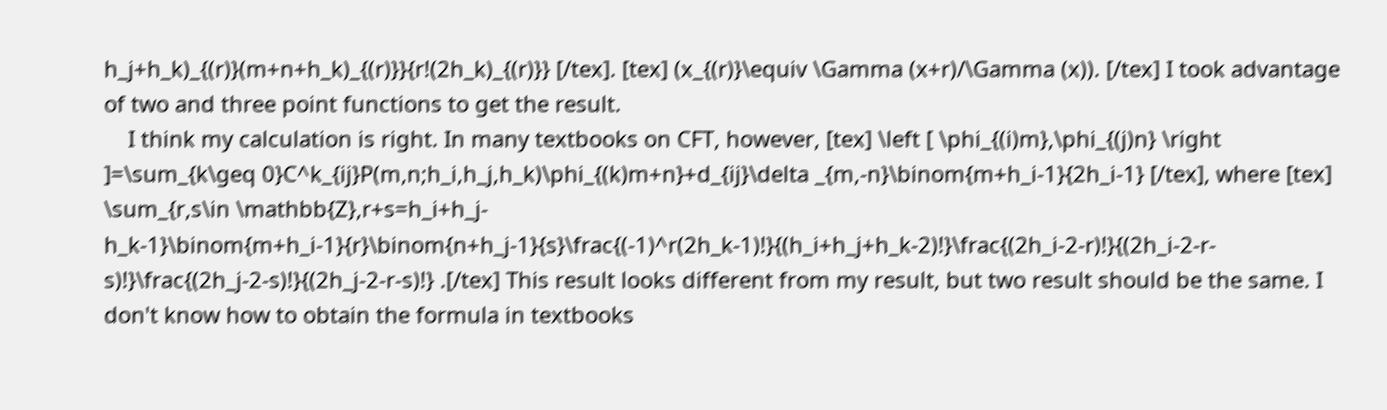h_j+h_k)_{(r)}(m+n+h_k)_{(r)}}{r!(2h_k)_{(r)}} [/tex]. [tex] (x_{(r)}\equiv \Gamma (x+r)/\Gamma (x)). [/tex] I took advantage of two and three point functions to get the result.
    I think my calculation is right. In many textbooks on CFT, however, [tex] \left [ \phi_{(i)m},\phi_{(j)n} \right ]=\sum_{k\geq 0}C^k_{ij}P(m,n;h_i,h_j,h_k)\phi_{(k)m+n}+d_{ij}\delta _{m,-n}\binom{m+h_i-1}{2h_i-1} [/tex], where [tex] \sum_{r,s\in \mathbb{Z},r+s=h_i+h_j-h_k-1}\binom{m+h_i-1}{r}\binom{n+h_j-1}{s}\frac{(-1)^r(2h_k-1)!}{(h_i+h_j+h_k-2)!}\frac{(2h_i-2-r)!}{(2h_i-2-r-s)!}\frac{(2h_j-2-s)!}{(2h_j-2-r-s)!} .[/tex] This result looks different from my result, but two result should be the same. I don't know how to obtain the formula in textbooks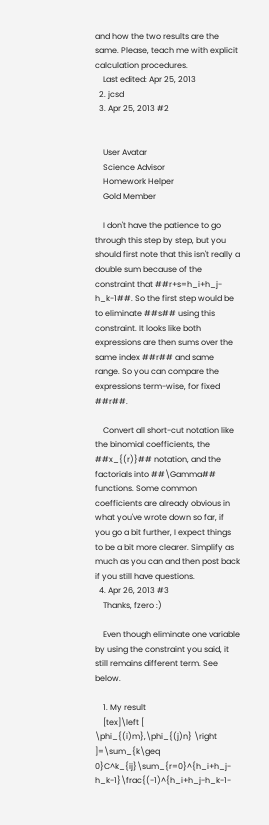and how the two results are the same. Please, teach me with explicit calculation procedures.
    Last edited: Apr 25, 2013
  2. jcsd
  3. Apr 25, 2013 #2


    User Avatar
    Science Advisor
    Homework Helper
    Gold Member

    I don't have the patience to go through this step by step, but you should first note that this isn't really a double sum because of the constraint that ##r+s=h_i+h_j-h_k-1##. So the first step would be to eliminate ##s## using this constraint. It looks like both expressions are then sums over the same index ##r## and same range. So you can compare the expressions term-wise, for fixed ##r##.

    Convert all short-cut notation like the binomial coefficients, the ##x_{(r)}## notation, and the factorials into ##\Gamma## functions. Some common coefficients are already obvious in what you've wrote down so far, if you go a bit further, I expect things to be a bit more clearer. Simplify as much as you can and then post back if you still have questions.
  4. Apr 26, 2013 #3
    Thanks, fzero :)

    Even though eliminate one variable by using the constraint you said, it still remains different term. See below.

    1. My result
    [tex]\left [ \phi_{(i)m},\phi_{(j)n} \right ]=\sum_{k\geq 0}C^k_{ij}\sum_{r=0}^{h_i+h_j-h_k-1}\frac{(-1)^{h_i+h_j-h_k-1-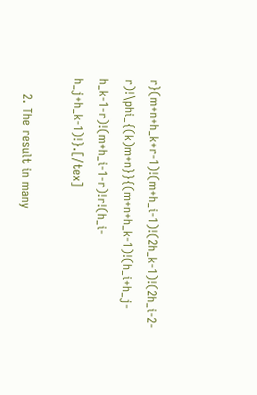r}(m+n+h_k+r-1)!(m+h_i-1)!(2h_k-1)!(2h_i-2-r)!\phi_{(k)m+n}}{(m+n+h_k-1)!(h_i+h_j-h_k-1-r)!(m+h_i-1-r)!r!(h_i-h_j+h_k-1)!}.[/tex]

    2. The result in many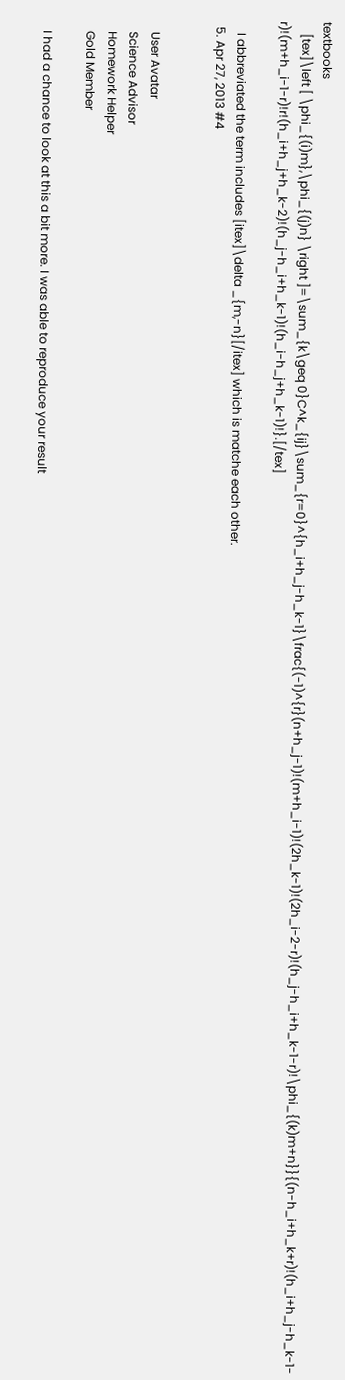textbooks
    [tex]\left [ \phi_{(i)m},\phi_{(j)n} \right ]=\sum_{k\geq 0}C^k_{ij}\sum_{r=0}^{h_i+h_j-h_k-1}\frac{(-1)^{r}(n+h_j-1)!(m+h_i-1)!(2h_k-1)!(2h_i-2-r)!(h_j-h_i+h_k-1-r)!\phi_{(k)m+n}}{(n-h_i+h_k+r)!(h_i+h_j-h_k-1-r)!(m+h_i-1-r)!r!(h_i+h_j+h_k-2)!(h_j-h_i+h_k-1)!(h_i-h_j+h_k-1)!}.[/tex]

    I abbreviated the term includes [itex]\delta _{m,-n}[/itex] which is matche each other.
  5. Apr 27, 2013 #4


    User Avatar
    Science Advisor
    Homework Helper
    Gold Member

    I had a chance to look at this a bit more. I was able to reproduce your result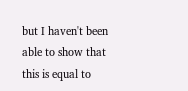but I haven't been able to show that this is equal to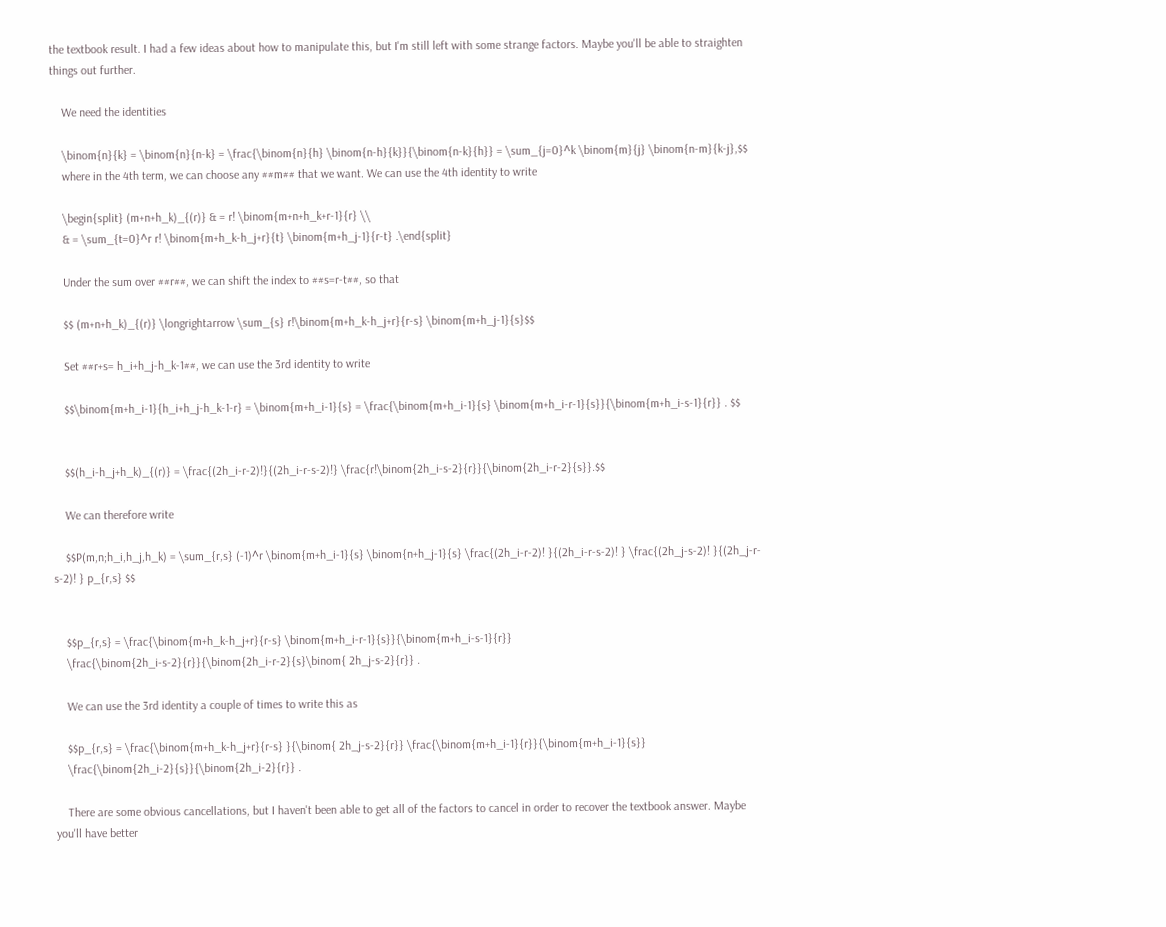the textbook result. I had a few ideas about how to manipulate this, but I'm still left with some strange factors. Maybe you'll be able to straighten things out further.

    We need the identities

    \binom{n}{k} = \binom{n}{n-k} = \frac{\binom{n}{h} \binom{n-h}{k}}{\binom{n-k}{h}} = \sum_{j=0}^k \binom{m}{j} \binom{n-m}{k-j},$$
    where in the 4th term, we can choose any ##m## that we want. We can use the 4th identity to write

    \begin{split} (m+n+h_k)_{(r)} & = r! \binom{m+n+h_k+r-1}{r} \\
    & = \sum_{t=0}^r r! \binom{m+h_k-h_j+r}{t} \binom{m+h_j-1}{r-t} .\end{split}

    Under the sum over ##r##, we can shift the index to ##s=r-t##, so that

    $$ (m+n+h_k)_{(r)} \longrightarrow \sum_{s} r!\binom{m+h_k-h_j+r}{r-s} \binom{m+h_j-1}{s}$$

    Set ##r+s= h_i+h_j-h_k-1##, we can use the 3rd identity to write

    $$\binom{m+h_i-1}{h_i+h_j-h_k-1-r} = \binom{m+h_i-1}{s} = \frac{\binom{m+h_i-1}{s} \binom{m+h_i-r-1}{s}}{\binom{m+h_i-s-1}{r}} . $$


    $$(h_i-h_j+h_k)_{(r)} = \frac{(2h_i-r-2)!}{(2h_i-r-s-2)!} \frac{r!\binom{2h_i-s-2}{r}}{\binom{2h_i-r-2}{s}}.$$

    We can therefore write

    $$P(m,n;h_i,h_j,h_k) = \sum_{r,s} (-1)^r \binom{m+h_i-1}{s} \binom{n+h_j-1}{s} \frac{(2h_i-r-2)! }{(2h_i-r-s-2)! } \frac{(2h_j-s-2)! }{(2h_j-r-s-2)! } p_{r,s} $$


    $$p_{r,s} = \frac{\binom{m+h_k-h_j+r}{r-s} \binom{m+h_i-r-1}{s}}{\binom{m+h_i-s-1}{r}}
    \frac{\binom{2h_i-s-2}{r}}{\binom{2h_i-r-2}{s}\binom{ 2h_j-s-2}{r}} .

    We can use the 3rd identity a couple of times to write this as

    $$p_{r,s} = \frac{\binom{m+h_k-h_j+r}{r-s} }{\binom{ 2h_j-s-2}{r}} \frac{\binom{m+h_i-1}{r}}{\binom{m+h_i-1}{s}}
    \frac{\binom{2h_i-2}{s}}{\binom{2h_i-2}{r}} .

    There are some obvious cancellations, but I haven't been able to get all of the factors to cancel in order to recover the textbook answer. Maybe you'll have better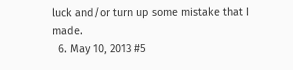luck and/or turn up some mistake that I made.
  6. May 10, 2013 #5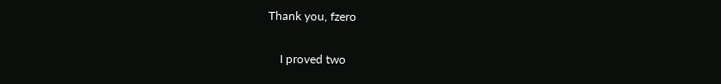Thank you, fzero

    I proved two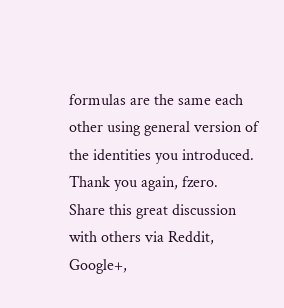formulas are the same each other using general version of the identities you introduced. Thank you again, fzero.
Share this great discussion with others via Reddit, Google+,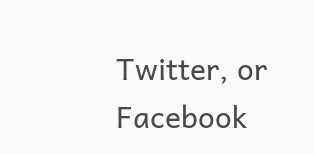Twitter, or Facebook